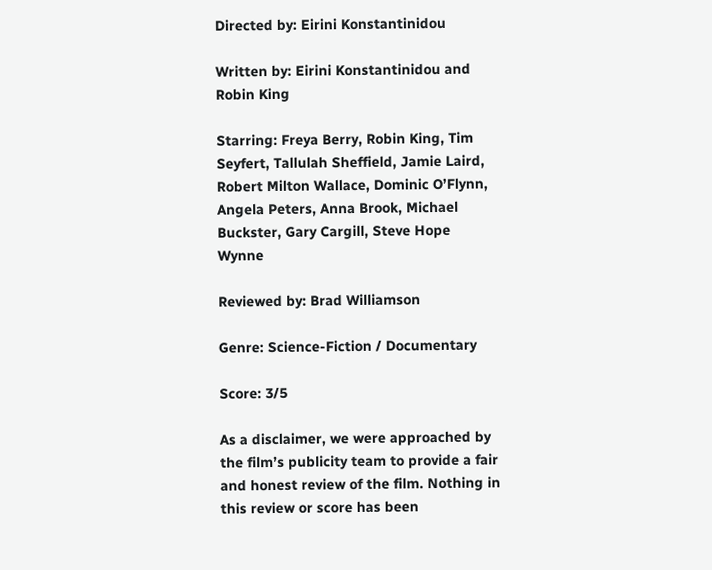Directed by: Eirini Konstantinidou

Written by: Eirini Konstantinidou and Robin King

Starring: Freya Berry, Robin King, Tim Seyfert, Tallulah Sheffield, Jamie Laird, Robert Milton Wallace, Dominic O’Flynn, Angela Peters, Anna Brook, Michael Buckster, Gary Cargill, Steve Hope Wynne

Reviewed by: Brad Williamson

Genre: Science-Fiction / Documentary

Score: 3/5

As a disclaimer, we were approached by the film’s publicity team to provide a fair and honest review of the film. Nothing in this review or score has been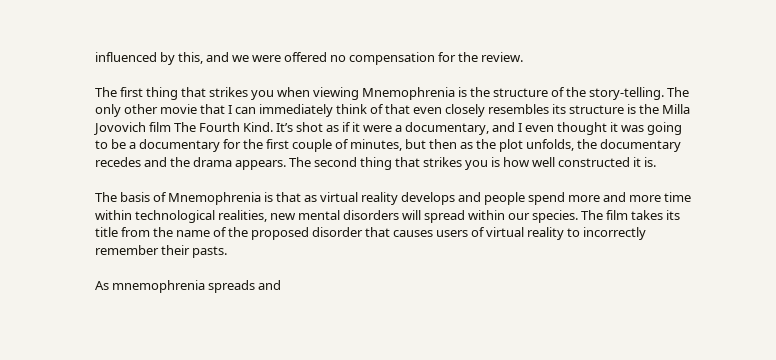influenced by this, and we were offered no compensation for the review.

The first thing that strikes you when viewing Mnemophrenia is the structure of the story-telling. The only other movie that I can immediately think of that even closely resembles its structure is the Milla Jovovich film The Fourth Kind. It’s shot as if it were a documentary, and I even thought it was going to be a documentary for the first couple of minutes, but then as the plot unfolds, the documentary recedes and the drama appears. The second thing that strikes you is how well constructed it is.

The basis of Mnemophrenia is that as virtual reality develops and people spend more and more time within technological realities, new mental disorders will spread within our species. The film takes its title from the name of the proposed disorder that causes users of virtual reality to incorrectly remember their pasts.

As mnemophrenia spreads and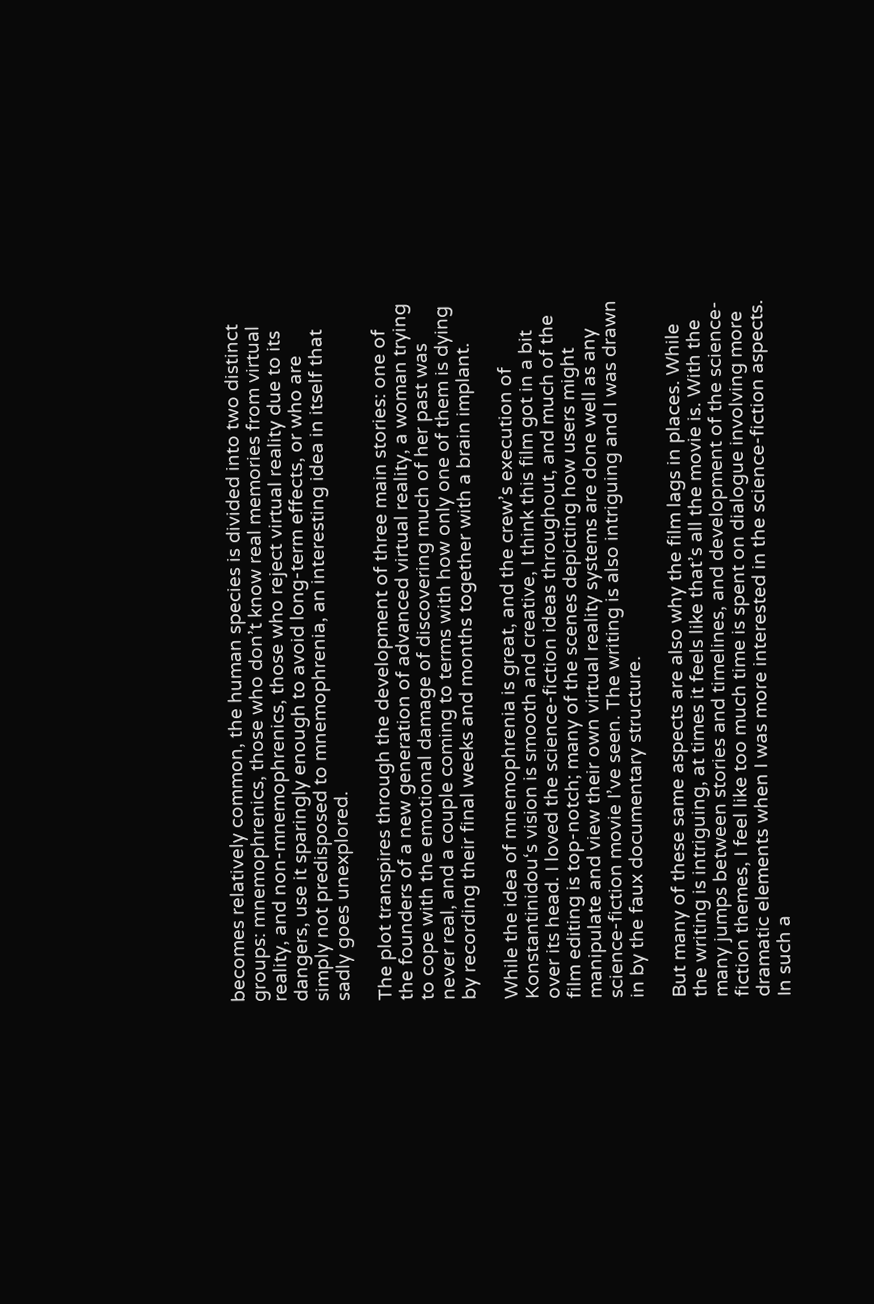becomes relatively common, the human species is divided into two distinct groups: mnemophrenics, those who don’t know real memories from virtual reality, and non-mnemophrenics, those who reject virtual reality due to its dangers, use it sparingly enough to avoid long-term effects, or who are simply not predisposed to mnemophrenia, an interesting idea in itself that sadly goes unexplored.

The plot transpires through the development of three main stories: one of the founders of a new generation of advanced virtual reality, a woman trying to cope with the emotional damage of discovering much of her past was never real, and a couple coming to terms with how only one of them is dying by recording their final weeks and months together with a brain implant.

While the idea of mnemophrenia is great, and the crew’s execution of Konstantinidou‘s vision is smooth and creative, I think this film got in a bit over its head. I loved the science-fiction ideas throughout, and much of the film editing is top-notch; many of the scenes depicting how users might manipulate and view their own virtual reality systems are done well as any science-fiction movie I’ve seen. The writing is also intriguing and I was drawn in by the faux documentary structure.

But many of these same aspects are also why the film lags in places. While the writing is intriguing, at times it feels like that’s all the movie is. With the many jumps between stories and timelines, and development of the science-fiction themes, I feel like too much time is spent on dialogue involving more dramatic elements when I was more interested in the science-fiction aspects. In such a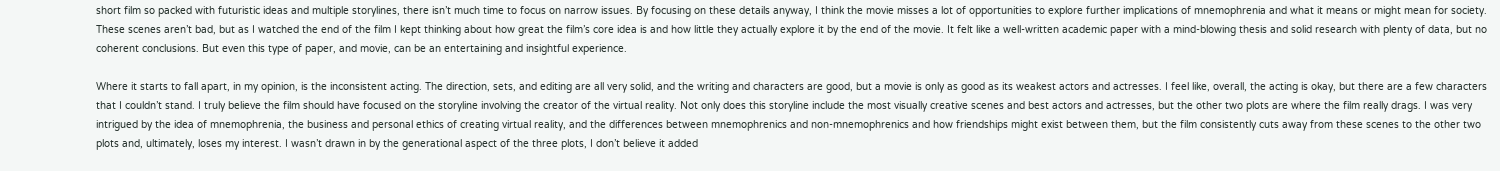short film so packed with futuristic ideas and multiple storylines, there isn’t much time to focus on narrow issues. By focusing on these details anyway, I think the movie misses a lot of opportunities to explore further implications of mnemophrenia and what it means or might mean for society. These scenes aren’t bad, but as I watched the end of the film I kept thinking about how great the film’s core idea is and how little they actually explore it by the end of the movie. It felt like a well-written academic paper with a mind-blowing thesis and solid research with plenty of data, but no coherent conclusions. But even this type of paper, and movie, can be an entertaining and insightful experience.

Where it starts to fall apart, in my opinion, is the inconsistent acting. The direction, sets, and editing are all very solid, and the writing and characters are good, but a movie is only as good as its weakest actors and actresses. I feel like, overall, the acting is okay, but there are a few characters that I couldn’t stand. I truly believe the film should have focused on the storyline involving the creator of the virtual reality. Not only does this storyline include the most visually creative scenes and best actors and actresses, but the other two plots are where the film really drags. I was very intrigued by the idea of mnemophrenia, the business and personal ethics of creating virtual reality, and the differences between mnemophrenics and non-mnemophrenics and how friendships might exist between them, but the film consistently cuts away from these scenes to the other two plots and, ultimately, loses my interest. I wasn’t drawn in by the generational aspect of the three plots, I don’t believe it added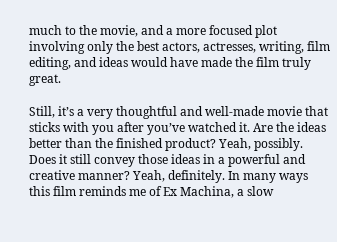much to the movie, and a more focused plot involving only the best actors, actresses, writing, film editing, and ideas would have made the film truly great.

Still, it’s a very thoughtful and well-made movie that sticks with you after you’ve watched it. Are the ideas better than the finished product? Yeah, possibly. Does it still convey those ideas in a powerful and creative manner? Yeah, definitely. In many ways this film reminds me of Ex Machina, a slow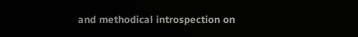and methodical introspection on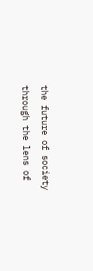the future of society through the lens of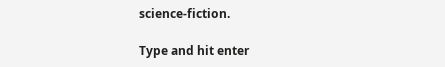science-fiction.

Type and hit enter